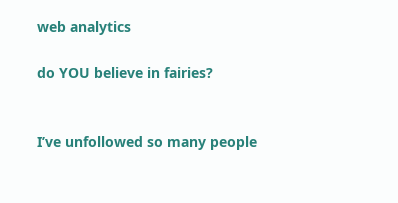web analytics

do YOU believe in fairies?


I’ve unfollowed so many people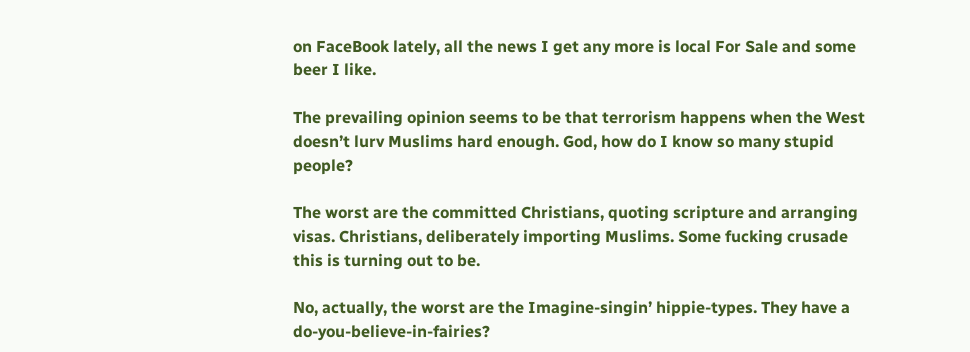on FaceBook lately, all the news I get any more is local For Sale and some beer I like.

The prevailing opinion seems to be that terrorism happens when the West doesn’t lurv Muslims hard enough. God, how do I know so many stupid people?

The worst are the committed Christians, quoting scripture and arranging visas. Christians, deliberately importing Muslims. Some fucking crusade this is turning out to be.

No, actually, the worst are the Imagine-singin’ hippie-types. They have a do-you-believe-in-fairies?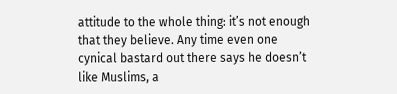attitude to the whole thing: it’s not enough that they believe. Any time even one cynical bastard out there says he doesn’t like Muslims, a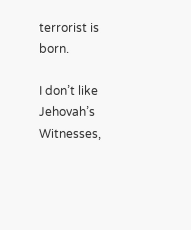terrorist is born.

I don’t like Jehovah’s Witnesses,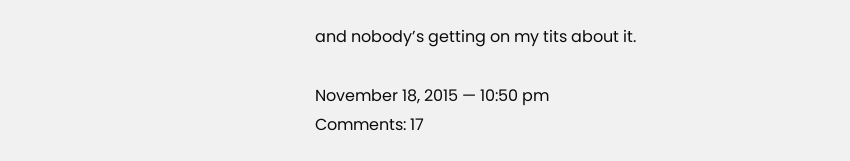and nobody’s getting on my tits about it.

November 18, 2015 — 10:50 pm
Comments: 17